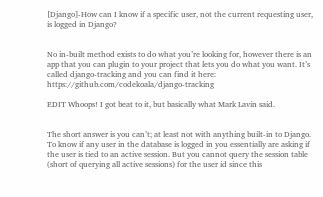[Django]-How can I know if a specific user, not the current requesting user, is logged in Django?


No in-built method exists to do what you’re looking for, however there is an app that you can plugin to your project that lets you do what you want. It’s called django-tracking and you can find it here: https://github.com/codekoala/django-tracking

EDIT Whoops! I got beat to it, but basically what Mark Lavin said.


The short answer is you can’t; at least not with anything built-in to Django. To know if any user in the database is logged in you essentially are asking if the user is tied to an active session. But you cannot query the session table (short of querying all active sessions) for the user id since this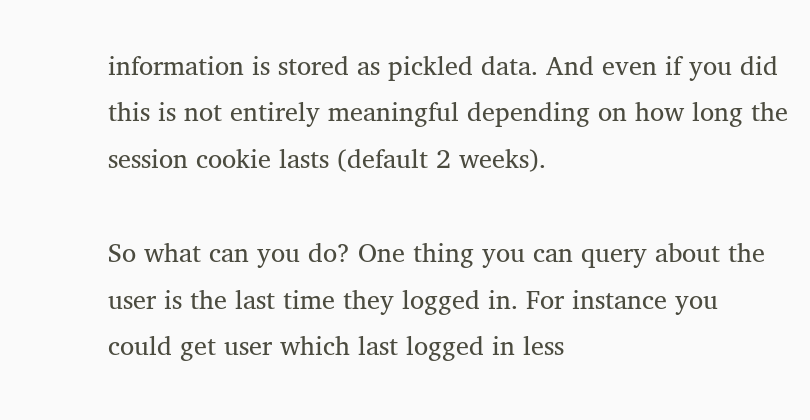information is stored as pickled data. And even if you did this is not entirely meaningful depending on how long the session cookie lasts (default 2 weeks).

So what can you do? One thing you can query about the user is the last time they logged in. For instance you could get user which last logged in less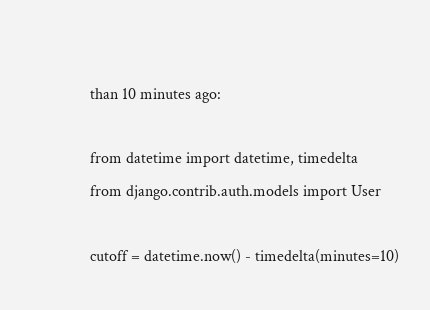than 10 minutes ago:

from datetime import datetime, timedelta
from django.contrib.auth.models import User

cutoff = datetime.now() - timedelta(minutes=10)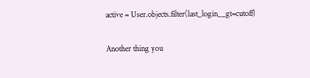active = User.objects.filter(last_login__gt=cutoff)

Another thing you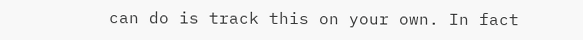can do is track this on your own. In fact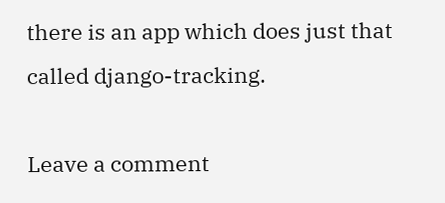there is an app which does just that called django-tracking.

Leave a comment